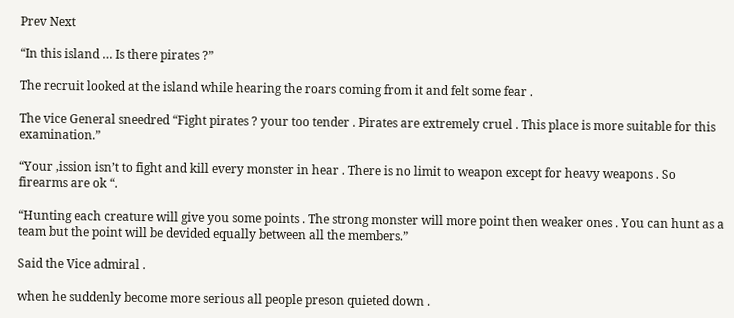Prev Next

“In this island … Is there pirates ?”

The recruit looked at the island while hearing the roars coming from it and felt some fear .

The vice General sneedred “Fight pirates ? your too tender . Pirates are extremely cruel . This place is more suitable for this examination.”

“Your ,ission isn’t to fight and kill every monster in hear . There is no limit to weapon except for heavy weapons . So firearms are ok “.

“Hunting each creature will give you some points . The strong monster will more point then weaker ones . You can hunt as a team but the point will be devided equally between all the members.”

Said the Vice admiral .

when he suddenly become more serious all people preson quieted down .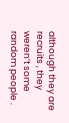although they are recruits , they weren’t some random people .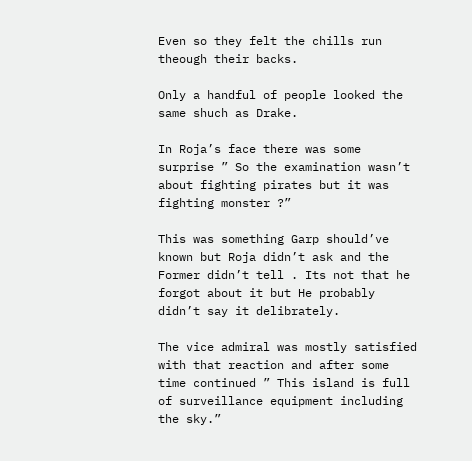Even so they felt the chills run theough their backs.

Only a handful of people looked the same shuch as Drake.

In Roja’s face there was some surprise ” So the examination wasn’t about fighting pirates but it was fighting monster ?”

This was something Garp should’ve known but Roja didn’t ask and the Former didn’t tell . Its not that he forgot about it but He probably didn’t say it delibrately.

The vice admiral was mostly satisfied with that reaction and after some time continued ” This island is full of surveillance equipment including the sky.”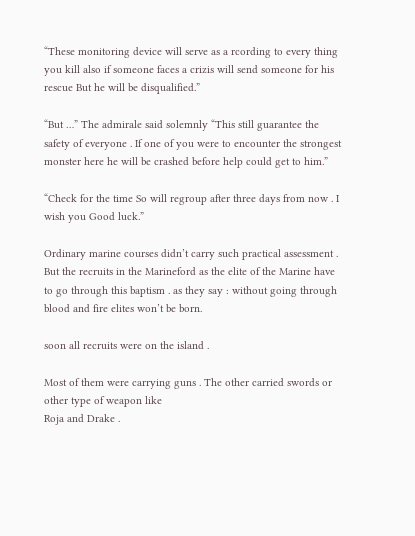“These monitoring device will serve as a rcording to every thing you kill also if someone faces a crizis will send someone for his rescue But he will be disqualified.”

“But …” The admirale said solemnly “This still guarantee the safety of everyone . If one of you were to encounter the strongest monster here he will be crashed before help could get to him.”

“Check for the time So will regroup after three days from now . I wish you Good luck.”

Ordinary marine courses didn’t carry such practical assessment . But the recruits in the Marineford as the elite of the Marine have to go through this baptism . as they say : without going through blood and fire elites won’t be born.

soon all recruits were on the island .

Most of them were carrying guns . The other carried swords or other type of weapon like
Roja and Drake .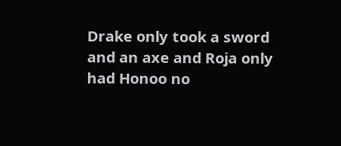Drake only took a sword and an axe and Roja only had Honoo no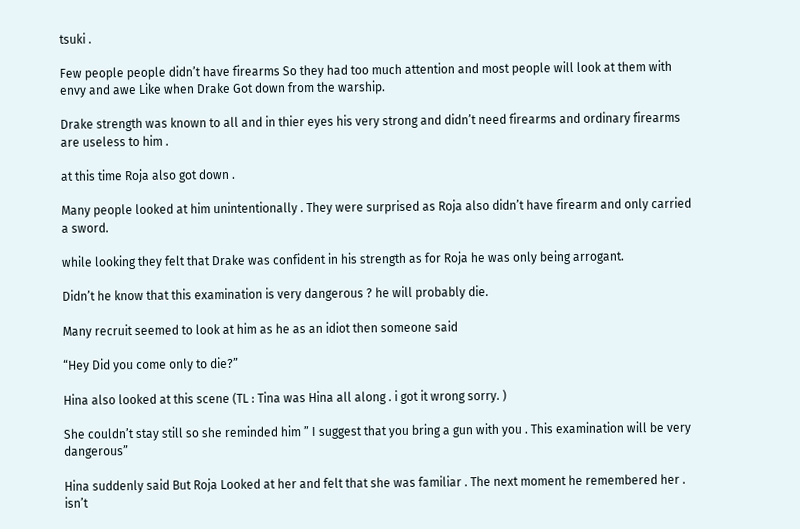tsuki .

Few people people didn’t have firearms So they had too much attention and most people will look at them with envy and awe Like when Drake Got down from the warship.

Drake strength was known to all and in thier eyes his very strong and didn’t need firearms and ordinary firearms are useless to him .

at this time Roja also got down .

Many people looked at him unintentionally . They were surprised as Roja also didn’t have firearm and only carried a sword.

while looking they felt that Drake was confident in his strength as for Roja he was only being arrogant.

Didn’t he know that this examination is very dangerous ? he will probably die.

Many recruit seemed to look at him as he as an idiot then someone said

“Hey Did you come only to die?”

Hina also looked at this scene (TL : Tina was Hina all along . i got it wrong sorry. )

She couldn’t stay still so she reminded him ” I suggest that you bring a gun with you . This examination will be very dangerous”

Hina suddenly said But Roja Looked at her and felt that she was familiar . The next moment he remembered her . isn’t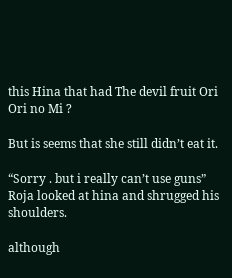this Hina that had The devil fruit Ori Ori no Mi ?

But is seems that she still didn’t eat it.

“Sorry . but i really can’t use guns” Roja looked at hina and shrugged his shoulders.

although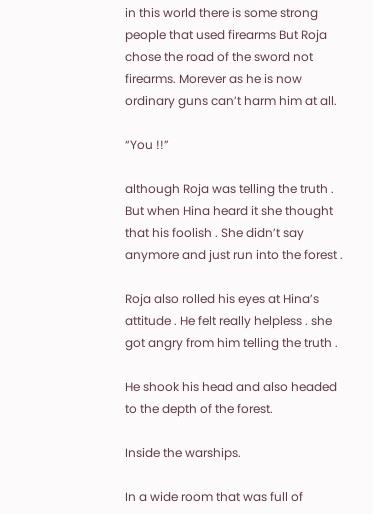in this world there is some strong people that used firearms But Roja chose the road of the sword not firearms. Morever as he is now ordinary guns can’t harm him at all.

“You !!”

although Roja was telling the truth . But when Hina heard it she thought that his foolish . She didn’t say anymore and just run into the forest .

Roja also rolled his eyes at Hina’s attitude . He felt really helpless . she got angry from him telling the truth .

He shook his head and also headed to the depth of the forest.

Inside the warships.

In a wide room that was full of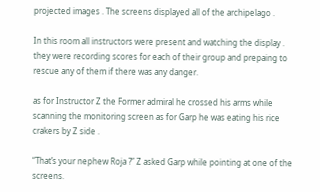projected images . The screens displayed all of the archipelago .

In this room all instructors were present and watching the display . they were recording scores for each of their group and prepaing to rescue any of them if there was any danger.

as for Instructor Z the Former admiral he crossed his arms while scanning the monitoring screen as for Garp he was eating his rice crakers by Z side .

“That’s your nephew Roja ?” Z asked Garp while pointing at one of the screens.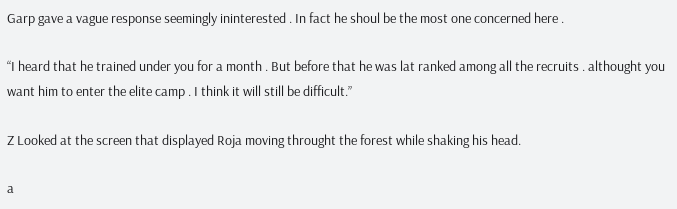Garp gave a vague response seemingly ininterested . In fact he shoul be the most one concerned here .

“I heard that he trained under you for a month . But before that he was lat ranked among all the recruits . althought you want him to enter the elite camp . I think it will still be difficult.”

Z Looked at the screen that displayed Roja moving throught the forest while shaking his head.

a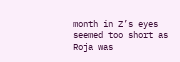month in Z’s eyes seemed too short as Roja was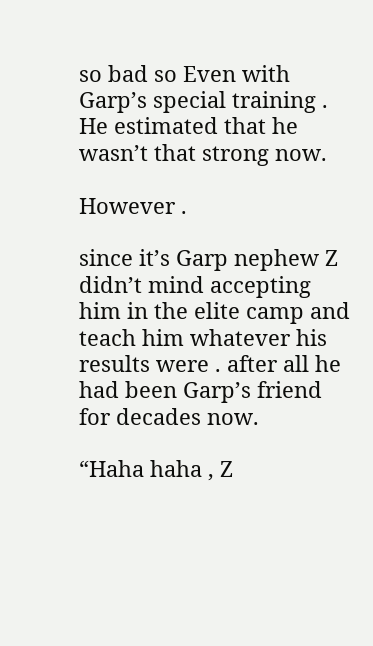so bad so Even with Garp’s special training . He estimated that he wasn’t that strong now.

However .

since it’s Garp nephew Z didn’t mind accepting him in the elite camp and teach him whatever his results were . after all he had been Garp’s friend for decades now.

“Haha haha , Z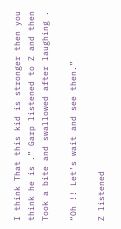I think That this kid is stronger then you think he is .” Garp listened to Z and then Took a bite and swallowed after laughing .

“Oh !! Let’s wait and see then.”

Z listened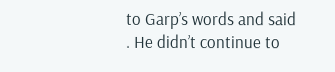to Garp’s words and said . He didn’t continue to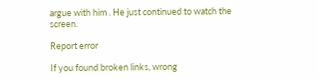argue with him . He just continued to watch the screen.

Report error

If you found broken links, wrong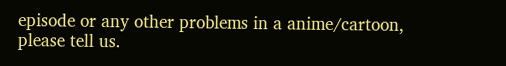episode or any other problems in a anime/cartoon, please tell us.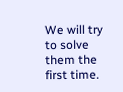We will try to solve them the first time.